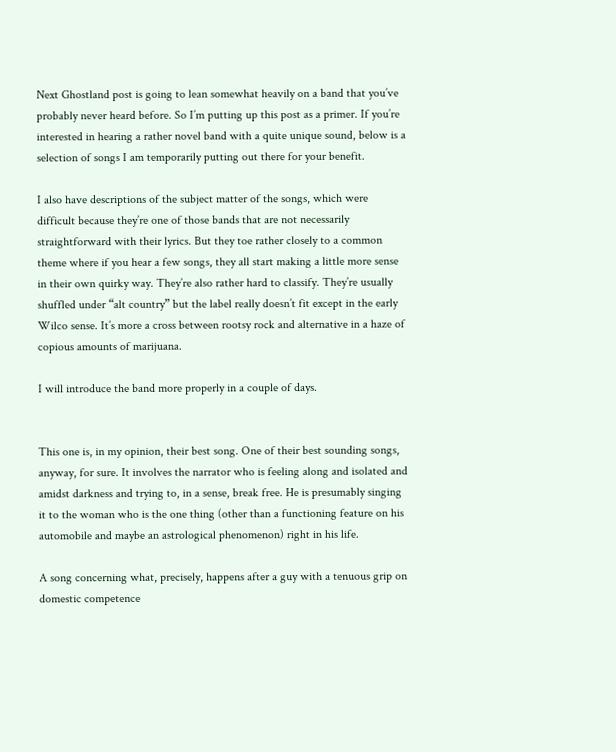Next Ghostland post is going to lean somewhat heavily on a band that you’ve probably never heard before. So I’m putting up this post as a primer. If you’re interested in hearing a rather novel band with a quite unique sound, below is a selection of songs I am temporarily putting out there for your benefit.

I also have descriptions of the subject matter of the songs, which were difficult because they’re one of those bands that are not necessarily straightforward with their lyrics. But they toe rather closely to a common theme where if you hear a few songs, they all start making a little more sense in their own quirky way. They’re also rather hard to classify. They’re usually shuffled under “alt country” but the label really doesn’t fit except in the early Wilco sense. It’s more a cross between rootsy rock and alternative in a haze of copious amounts of marijuana.

I will introduce the band more properly in a couple of days.


This one is, in my opinion, their best song. One of their best sounding songs, anyway, for sure. It involves the narrator who is feeling along and isolated and amidst darkness and trying to, in a sense, break free. He is presumably singing it to the woman who is the one thing (other than a functioning feature on his automobile and maybe an astrological phenomenon) right in his life.

A song concerning what, precisely, happens after a guy with a tenuous grip on domestic competence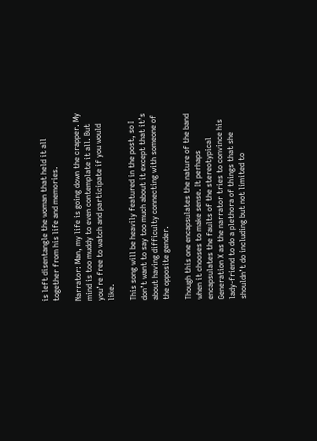is left disentangle the woman that held it all together from his life and memories.

Narrator: Man, my life is going down the crapper. My mind is too muddy to even contemplate it all. But you’re free to watch and participate if you would like.

This song will be heavily featured in the post, so I don’t want to say too much about it except that it’s about having difficulty connecting with someone of the opposite gender.

Though this one encapsulates the nature of the band when it chooses to make sense. It perhaps encapsulates the faults of the stereotypical Generation X as the narrator tries to convince his lady-friend to do a plethora of things that she shouldn’t do including but not limited to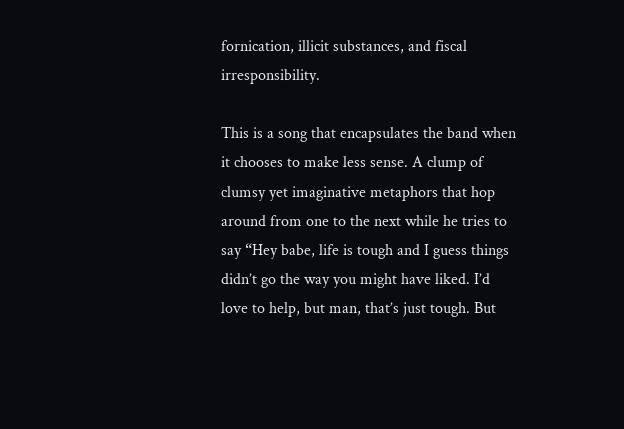fornication, illicit substances, and fiscal irresponsibility.

This is a song that encapsulates the band when it chooses to make less sense. A clump of clumsy yet imaginative metaphors that hop around from one to the next while he tries to say “Hey babe, life is tough and I guess things didn’t go the way you might have liked. I’d love to help, but man, that’s just tough. But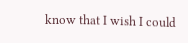know that I wish I could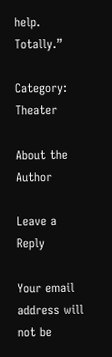help. Totally.”

Category: Theater

About the Author

Leave a Reply

Your email address will not be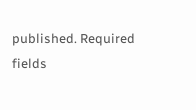published. Required fields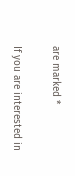are marked *

If you are interested in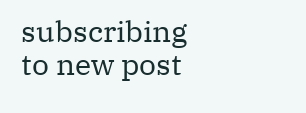subscribing to new post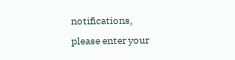notifications,
please enter your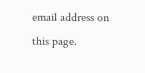email address on this page.